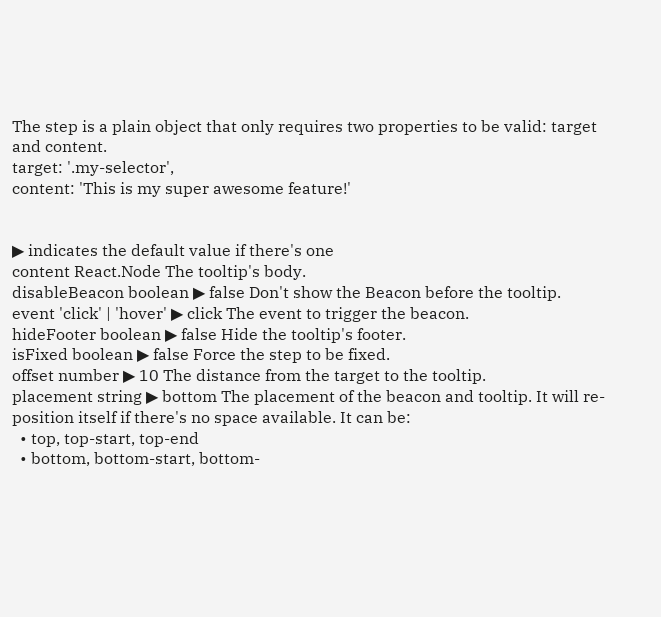The step is a plain object that only requires two properties to be valid: target and content.
target: '.my-selector',
content: 'This is my super awesome feature!'


▶ indicates the default value if there's one
content React.Node The tooltip's body.
disableBeacon boolean ▶ false Don't show the Beacon before the tooltip.
event 'click' | 'hover' ▶ click The event to trigger the beacon.
hideFooter boolean ▶ false Hide the tooltip's footer.
isFixed boolean ▶ false Force the step to be fixed.
offset number ▶ 10 The distance from the target to the tooltip.
placement string ▶ bottom The placement of the beacon and tooltip. It will re-position itself if there's no space available. It can be:
  • top, top-start, top-end
  • bottom, bottom-start, bottom-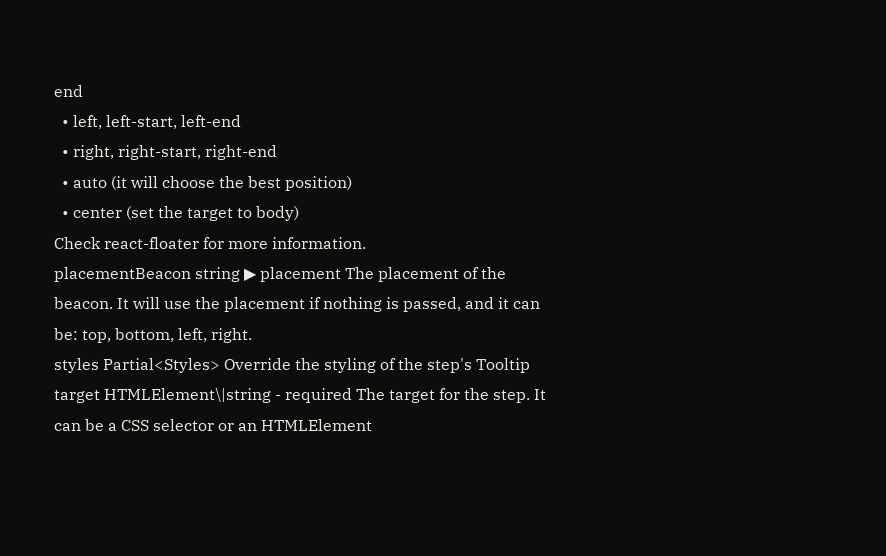end
  • left, left-start, left-end
  • right, right-start, right-end
  • auto (it will choose the best position)
  • center (set the target to body)
Check react-floater for more information.
placementBeacon string ▶ placement The placement of the beacon. It will use the placement if nothing is passed, and it can be: top, bottom, left, right.
styles Partial<Styles> Override the styling of the step's Tooltip
target HTMLElement\|string - required The target for the step. It can be a CSS selector or an HTMLElement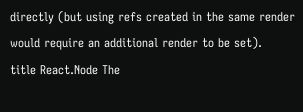directly (but using refs created in the same render would require an additional render to be set).
title React.Node The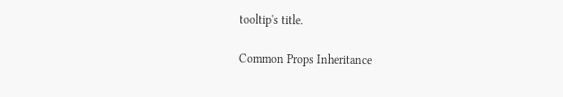tooltip's title.

Common Props Inheritance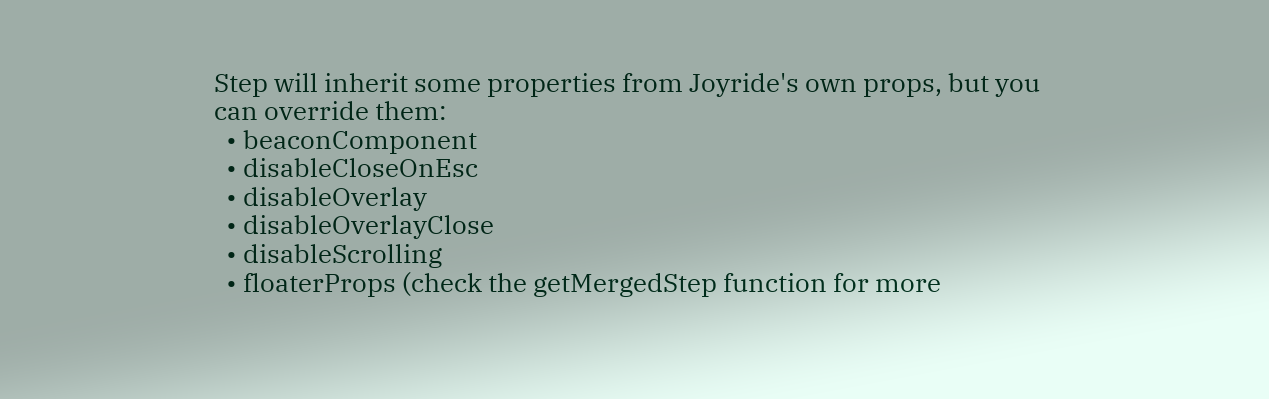Step will inherit some properties from Joyride's own props, but you can override them:
  • beaconComponent
  • disableCloseOnEsc
  • disableOverlay
  • disableOverlayClose
  • disableScrolling
  • floaterProps (check the getMergedStep function for more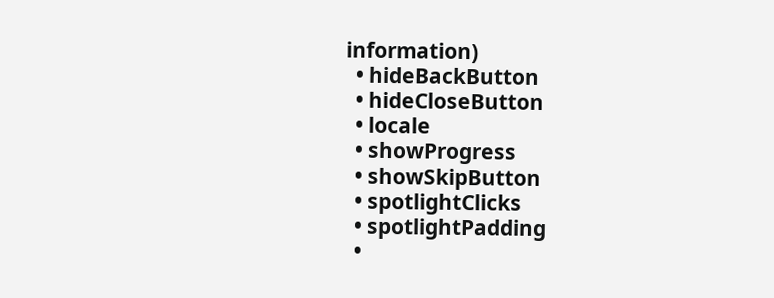information)
  • hideBackButton
  • hideCloseButton
  • locale
  • showProgress
  • showSkipButton
  • spotlightClicks
  • spotlightPadding
  •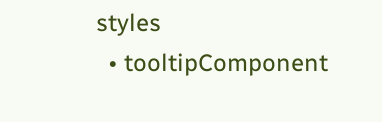styles
  • tooltipComponent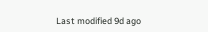Last modified 9d ago